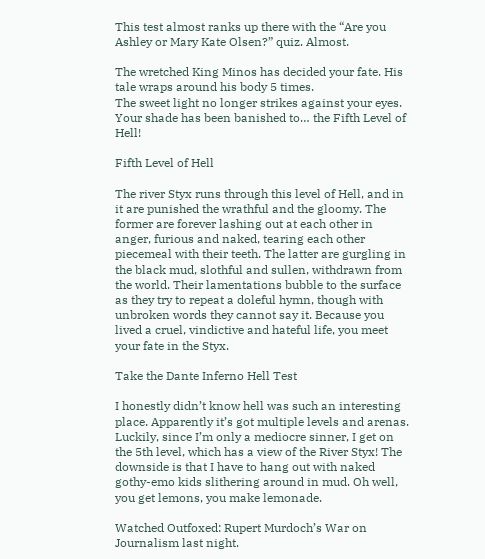This test almost ranks up there with the “Are you Ashley or Mary Kate Olsen?” quiz. Almost.

The wretched King Minos has decided your fate. His tale wraps around his body 5 times.
The sweet light no longer strikes against your eyes. Your shade has been banished to… the Fifth Level of Hell!

Fifth Level of Hell

The river Styx runs through this level of Hell, and in it are punished the wrathful and the gloomy. The former are forever lashing out at each other in anger, furious and naked, tearing each other piecemeal with their teeth. The latter are gurgling in the black mud, slothful and sullen, withdrawn from the world. Their lamentations bubble to the surface as they try to repeat a doleful hymn, though with unbroken words they cannot say it. Because you lived a cruel, vindictive and hateful life, you meet your fate in the Styx.

Take the Dante Inferno Hell Test

I honestly didn’t know hell was such an interesting place. Apparently it’s got multiple levels and arenas. Luckily, since I’m only a mediocre sinner, I get on the 5th level, which has a view of the River Styx! The downside is that I have to hang out with naked gothy-emo kids slithering around in mud. Oh well, you get lemons, you make lemonade.

Watched Outfoxed: Rupert Murdoch’s War on Journalism last night.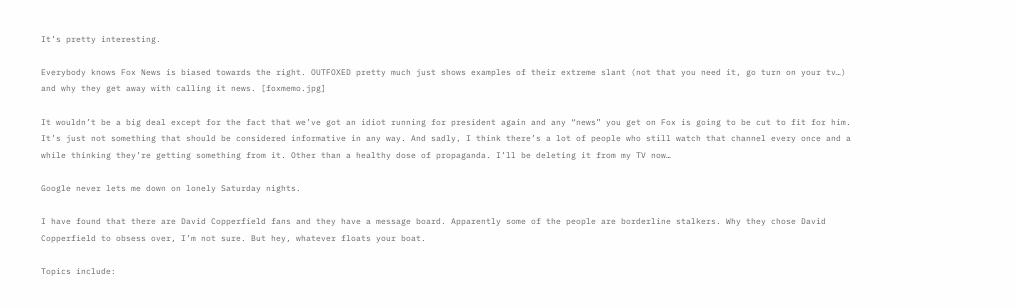It’s pretty interesting.

Everybody knows Fox News is biased towards the right. OUTFOXED pretty much just shows examples of their extreme slant (not that you need it, go turn on your tv…) and why they get away with calling it news. [foxmemo.jpg]

It wouldn’t be a big deal except for the fact that we’ve got an idiot running for president again and any “news” you get on Fox is going to be cut to fit for him. It’s just not something that should be considered informative in any way. And sadly, I think there’s a lot of people who still watch that channel every once and a while thinking they’re getting something from it. Other than a healthy dose of propaganda. I’ll be deleting it from my TV now…

Google never lets me down on lonely Saturday nights.

I have found that there are David Copperfield fans and they have a message board. Apparently some of the people are borderline stalkers. Why they chose David Copperfield to obsess over, I’m not sure. But hey, whatever floats your boat.

Topics include: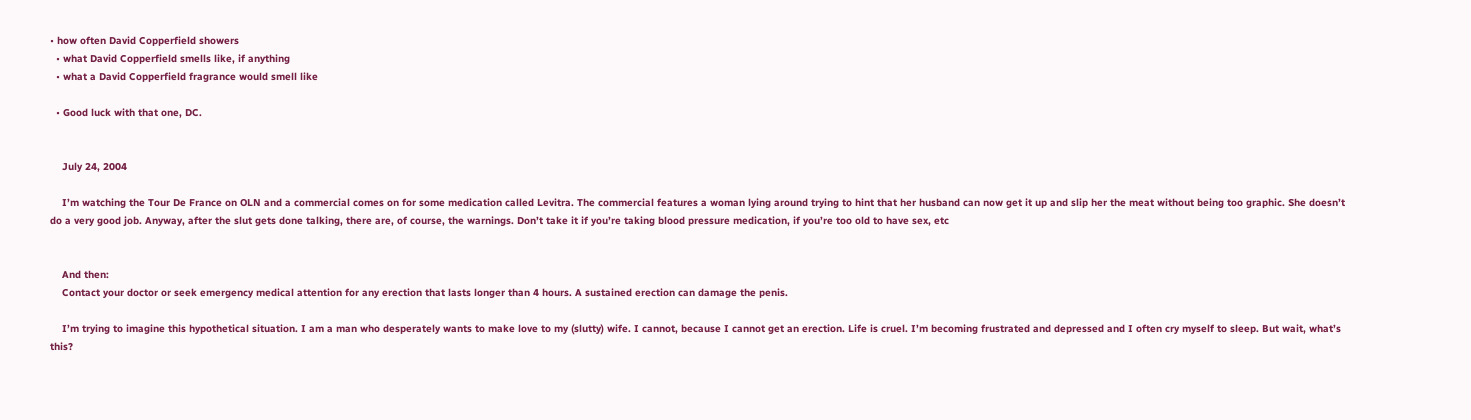• how often David Copperfield showers
  • what David Copperfield smells like, if anything
  • what a David Copperfield fragrance would smell like

  • Good luck with that one, DC.


    July 24, 2004

    I’m watching the Tour De France on OLN and a commercial comes on for some medication called Levitra. The commercial features a woman lying around trying to hint that her husband can now get it up and slip her the meat without being too graphic. She doesn’t do a very good job. Anyway, after the slut gets done talking, there are, of course, the warnings. Don’t take it if you’re taking blood pressure medication, if you’re too old to have sex, etc


    And then:
    Contact your doctor or seek emergency medical attention for any erection that lasts longer than 4 hours. A sustained erection can damage the penis.

    I’m trying to imagine this hypothetical situation. I am a man who desperately wants to make love to my (slutty) wife. I cannot, because I cannot get an erection. Life is cruel. I’m becoming frustrated and depressed and I often cry myself to sleep. But wait, what’s this?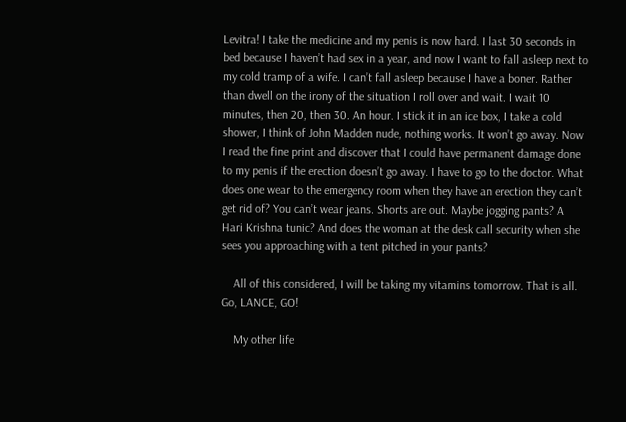Levitra! I take the medicine and my penis is now hard. I last 30 seconds in bed because I haven’t had sex in a year, and now I want to fall asleep next to my cold tramp of a wife. I can’t fall asleep because I have a boner. Rather than dwell on the irony of the situation I roll over and wait. I wait 10 minutes, then 20, then 30. An hour. I stick it in an ice box, I take a cold shower, I think of John Madden nude, nothing works. It won’t go away. Now I read the fine print and discover that I could have permanent damage done to my penis if the erection doesn’t go away. I have to go to the doctor. What does one wear to the emergency room when they have an erection they can’t get rid of? You can’t wear jeans. Shorts are out. Maybe jogging pants? A Hari Krishna tunic? And does the woman at the desk call security when she sees you approaching with a tent pitched in your pants?

    All of this considered, I will be taking my vitamins tomorrow. That is all. Go, LANCE, GO!

    My other life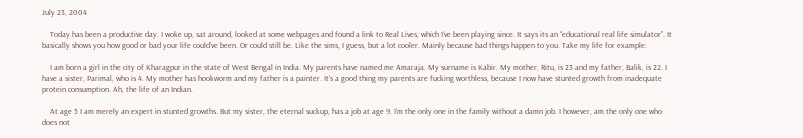July 23, 2004

    Today has been a productive day. I woke up, sat around, looked at some webpages and found a link to Real Lives, which I’ve been playing since. It says its an “educational real life simulator”. It basically shows you how good or bad your life could’ve been. Or could still be. Like the sims, I guess, but a lot cooler. Mainly because bad things happen to you. Take my life for example:

    I am born a girl in the city of Kharagpur in the state of West Bengal in India. My parents have named me Amaraja. My surname is Kabir. My mother, Ritu, is 23 and my father, Balik, is 22. I have a sister, Parimal, who is 4. My mother has hookworm and my father is a painter. It’s a good thing my parents are fucking worthless, because I now have stunted growth from inadequate protein consumption. Ah, the life of an Indian.

    At age 5 I am merely an expert in stunted growths. But my sister, the eternal suckup, has a job at age 9. I’m the only one in the family without a damn job. I however, am the only one who does not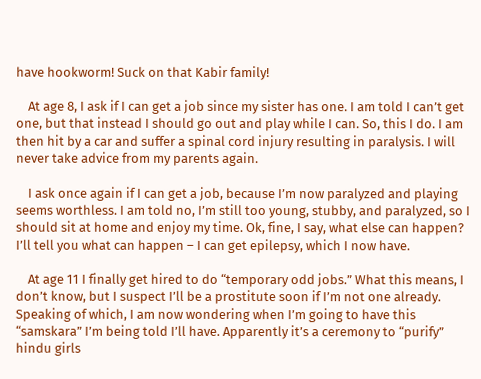have hookworm! Suck on that Kabir family!

    At age 8, I ask if I can get a job since my sister has one. I am told I can’t get one, but that instead I should go out and play while I can. So, this I do. I am then hit by a car and suffer a spinal cord injury resulting in paralysis. I will never take advice from my parents again.

    I ask once again if I can get a job, because I’m now paralyzed and playing seems worthless. I am told no, I’m still too young, stubby, and paralyzed, so I should sit at home and enjoy my time. Ok, fine, I say, what else can happen? I’ll tell you what can happen – I can get epilepsy, which I now have.

    At age 11 I finally get hired to do “temporary odd jobs.” What this means, I don’t know, but I suspect I’ll be a prostitute soon if I’m not one already. Speaking of which, I am now wondering when I’m going to have this “samskara” I’m being told I’ll have. Apparently it’s a ceremony to “purify” hindu girls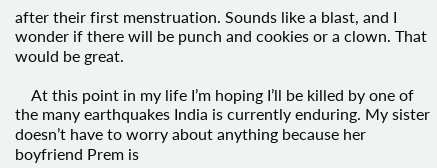after their first menstruation. Sounds like a blast, and I wonder if there will be punch and cookies or a clown. That would be great.

    At this point in my life I’m hoping I’ll be killed by one of the many earthquakes India is currently enduring. My sister doesn’t have to worry about anything because her boyfriend Prem is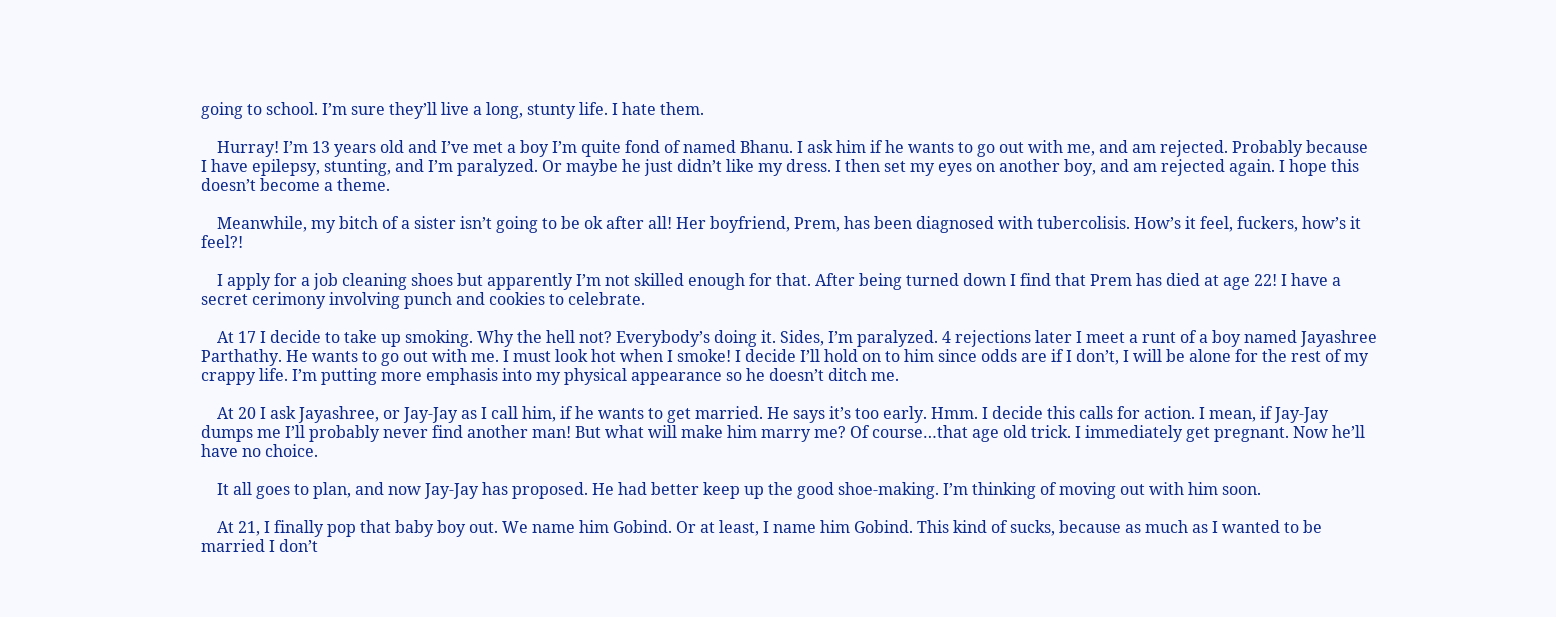going to school. I’m sure they’ll live a long, stunty life. I hate them.

    Hurray! I’m 13 years old and I’ve met a boy I’m quite fond of named Bhanu. I ask him if he wants to go out with me, and am rejected. Probably because I have epilepsy, stunting, and I’m paralyzed. Or maybe he just didn’t like my dress. I then set my eyes on another boy, and am rejected again. I hope this doesn’t become a theme.

    Meanwhile, my bitch of a sister isn’t going to be ok after all! Her boyfriend, Prem, has been diagnosed with tubercolisis. How’s it feel, fuckers, how’s it feel?!

    I apply for a job cleaning shoes but apparently I’m not skilled enough for that. After being turned down I find that Prem has died at age 22! I have a secret cerimony involving punch and cookies to celebrate.

    At 17 I decide to take up smoking. Why the hell not? Everybody’s doing it. Sides, I’m paralyzed. 4 rejections later I meet a runt of a boy named Jayashree Parthathy. He wants to go out with me. I must look hot when I smoke! I decide I’ll hold on to him since odds are if I don’t, I will be alone for the rest of my crappy life. I’m putting more emphasis into my physical appearance so he doesn’t ditch me.

    At 20 I ask Jayashree, or Jay-Jay as I call him, if he wants to get married. He says it’s too early. Hmm. I decide this calls for action. I mean, if Jay-Jay dumps me I’ll probably never find another man! But what will make him marry me? Of course…that age old trick. I immediately get pregnant. Now he’ll have no choice.

    It all goes to plan, and now Jay-Jay has proposed. He had better keep up the good shoe-making. I’m thinking of moving out with him soon.

    At 21, I finally pop that baby boy out. We name him Gobind. Or at least, I name him Gobind. This kind of sucks, because as much as I wanted to be married I don’t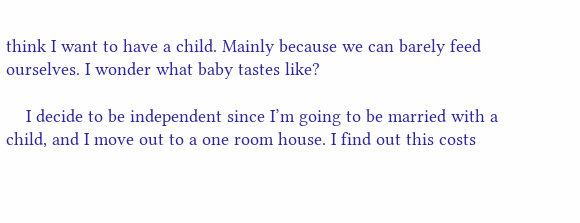think I want to have a child. Mainly because we can barely feed ourselves. I wonder what baby tastes like?

    I decide to be independent since I’m going to be married with a child, and I move out to a one room house. I find out this costs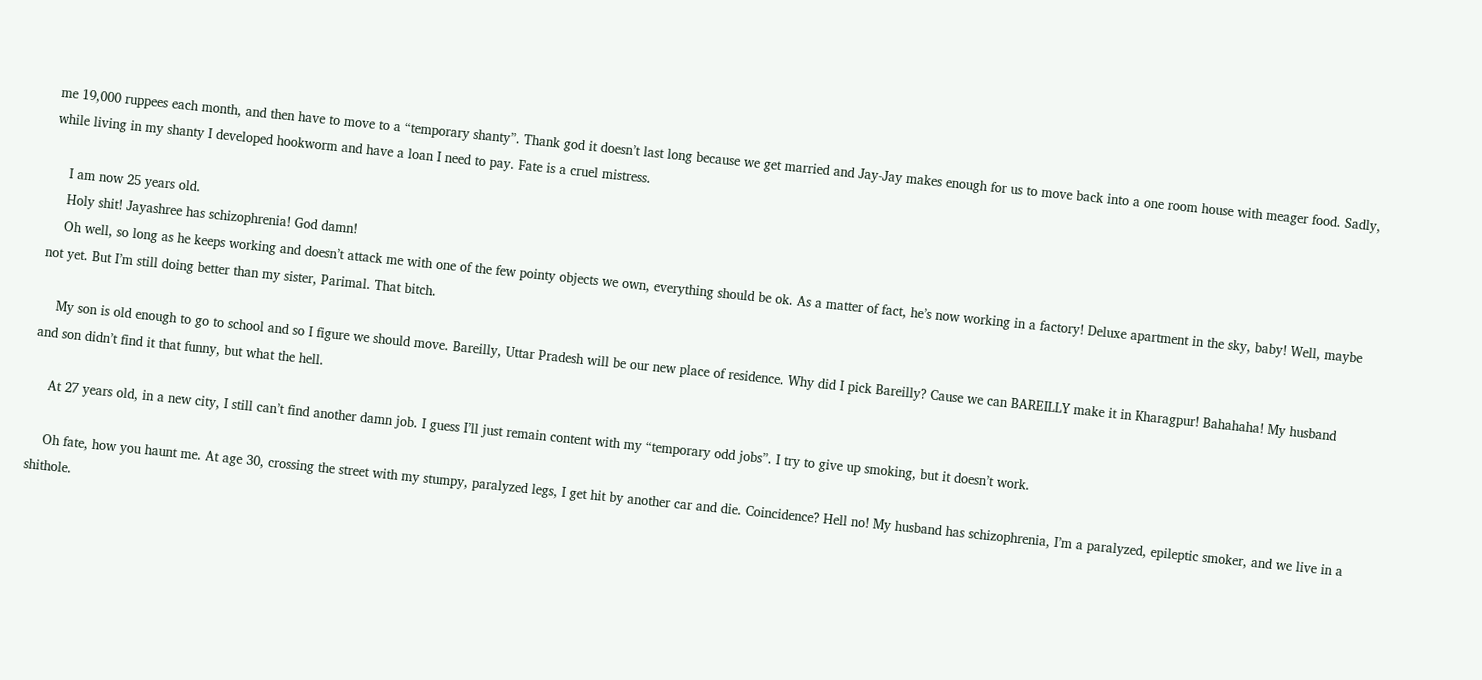me 19,000 ruppees each month, and then have to move to a “temporary shanty”. Thank god it doesn’t last long because we get married and Jay-Jay makes enough for us to move back into a one room house with meager food. Sadly, while living in my shanty I developed hookworm and have a loan I need to pay. Fate is a cruel mistress.

    I am now 25 years old.
    Holy shit! Jayashree has schizophrenia! God damn!
    Oh well, so long as he keeps working and doesn’t attack me with one of the few pointy objects we own, everything should be ok. As a matter of fact, he’s now working in a factory! Deluxe apartment in the sky, baby! Well, maybe not yet. But I’m still doing better than my sister, Parimal. That bitch.

    My son is old enough to go to school and so I figure we should move. Bareilly, Uttar Pradesh will be our new place of residence. Why did I pick Bareilly? Cause we can BAREILLY make it in Kharagpur! Bahahaha! My husband and son didn’t find it that funny, but what the hell.

    At 27 years old, in a new city, I still can’t find another damn job. I guess I’ll just remain content with my “temporary odd jobs”. I try to give up smoking, but it doesn’t work.

    Oh fate, how you haunt me. At age 30, crossing the street with my stumpy, paralyzed legs, I get hit by another car and die. Coincidence? Hell no! My husband has schizophrenia, I’m a paralyzed, epileptic smoker, and we live in a shithole.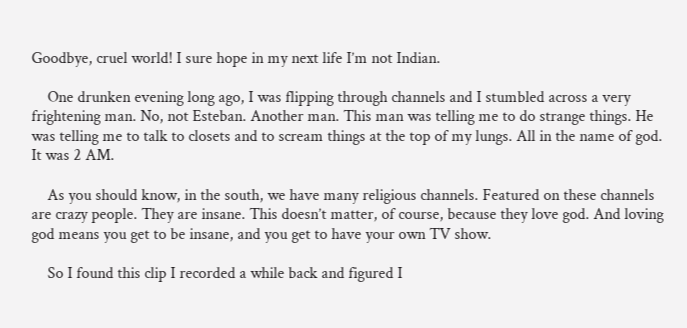Goodbye, cruel world! I sure hope in my next life I’m not Indian.

    One drunken evening long ago, I was flipping through channels and I stumbled across a very frightening man. No, not Esteban. Another man. This man was telling me to do strange things. He was telling me to talk to closets and to scream things at the top of my lungs. All in the name of god. It was 2 AM.

    As you should know, in the south, we have many religious channels. Featured on these channels are crazy people. They are insane. This doesn’t matter, of course, because they love god. And loving god means you get to be insane, and you get to have your own TV show.

    So I found this clip I recorded a while back and figured I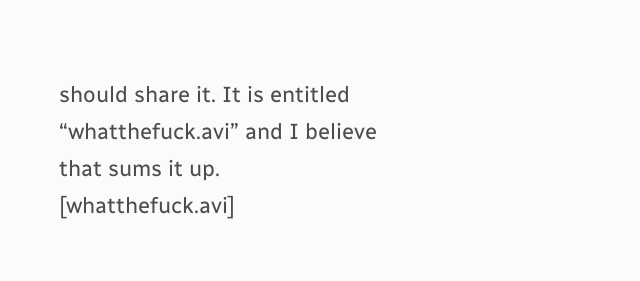should share it. It is entitled “whatthefuck.avi” and I believe that sums it up. [whatthefuck.avi]